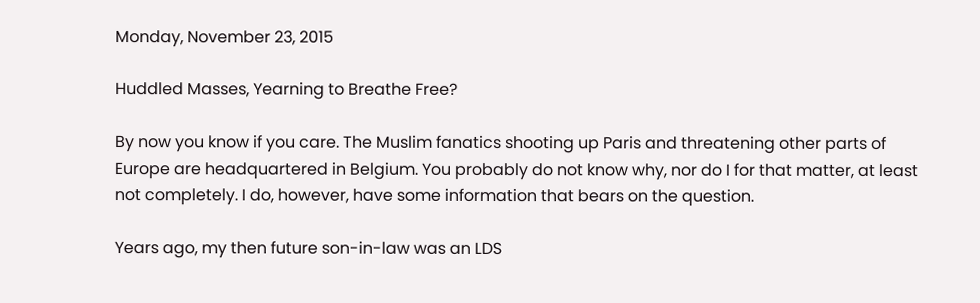Monday, November 23, 2015

Huddled Masses, Yearning to Breathe Free?

By now you know if you care. The Muslim fanatics shooting up Paris and threatening other parts of Europe are headquartered in Belgium. You probably do not know why, nor do I for that matter, at least not completely. I do, however, have some information that bears on the question.

Years ago, my then future son-in-law was an LDS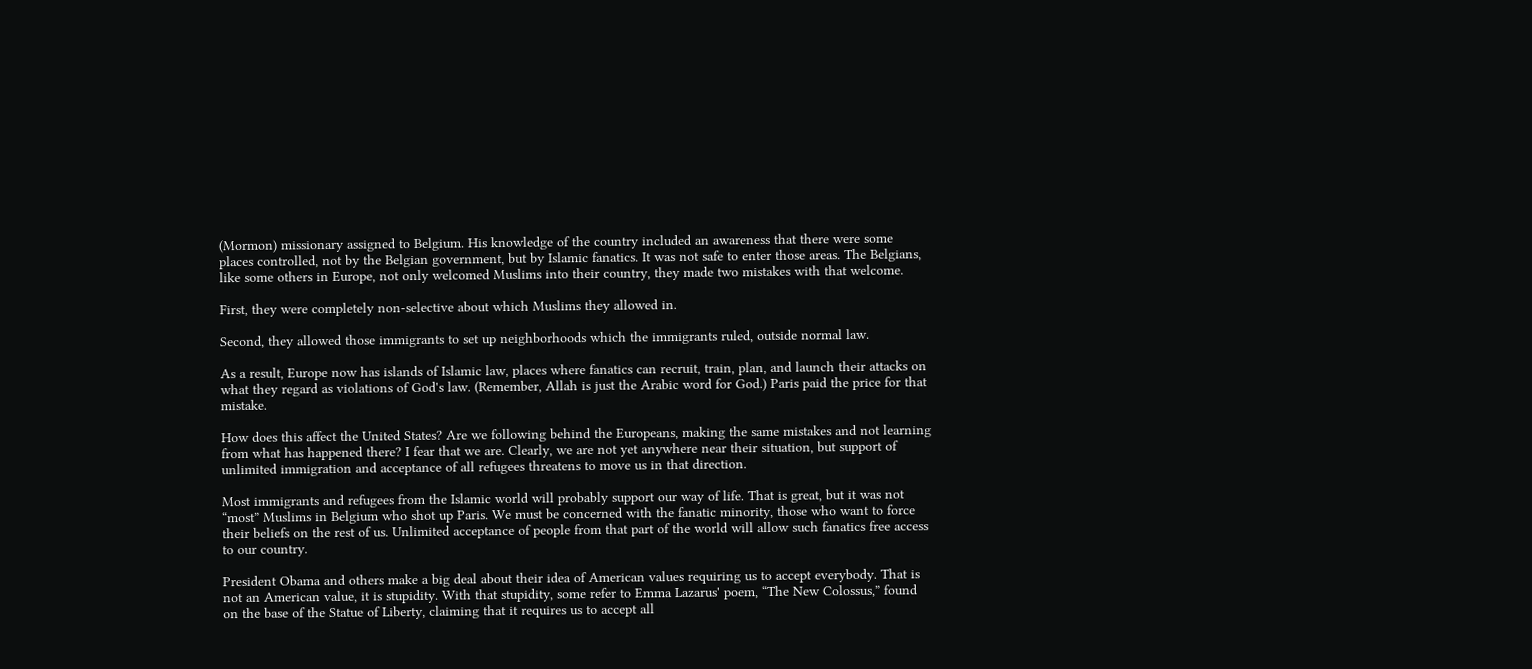(Mormon) missionary assigned to Belgium. His knowledge of the country included an awareness that there were some places controlled, not by the Belgian government, but by Islamic fanatics. It was not safe to enter those areas. The Belgians, like some others in Europe, not only welcomed Muslims into their country, they made two mistakes with that welcome.

First, they were completely non-selective about which Muslims they allowed in.

Second, they allowed those immigrants to set up neighborhoods which the immigrants ruled, outside normal law.

As a result, Europe now has islands of Islamic law, places where fanatics can recruit, train, plan, and launch their attacks on what they regard as violations of God's law. (Remember, Allah is just the Arabic word for God.) Paris paid the price for that mistake.

How does this affect the United States? Are we following behind the Europeans, making the same mistakes and not learning from what has happened there? I fear that we are. Clearly, we are not yet anywhere near their situation, but support of unlimited immigration and acceptance of all refugees threatens to move us in that direction.

Most immigrants and refugees from the Islamic world will probably support our way of life. That is great, but it was not “most” Muslims in Belgium who shot up Paris. We must be concerned with the fanatic minority, those who want to force their beliefs on the rest of us. Unlimited acceptance of people from that part of the world will allow such fanatics free access to our country.

President Obama and others make a big deal about their idea of American values requiring us to accept everybody. That is not an American value, it is stupidity. With that stupidity, some refer to Emma Lazarus' poem, “The New Colossus,” found on the base of the Statue of Liberty, claiming that it requires us to accept all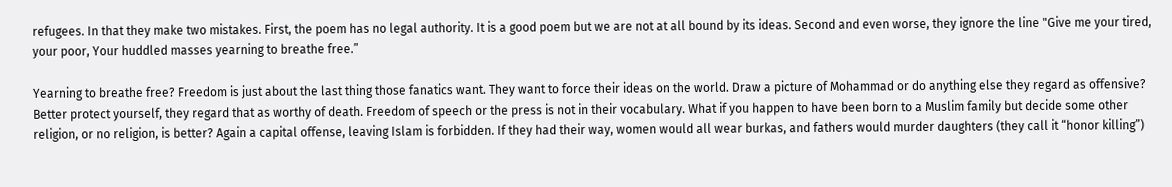refugees. In that they make two mistakes. First, the poem has no legal authority. It is a good poem but we are not at all bound by its ideas. Second and even worse, they ignore the line "Give me your tired, your poor, Your huddled masses yearning to breathe free.”

Yearning to breathe free? Freedom is just about the last thing those fanatics want. They want to force their ideas on the world. Draw a picture of Mohammad or do anything else they regard as offensive? Better protect yourself, they regard that as worthy of death. Freedom of speech or the press is not in their vocabulary. What if you happen to have been born to a Muslim family but decide some other religion, or no religion, is better? Again a capital offense, leaving Islam is forbidden. If they had their way, women would all wear burkas, and fathers would murder daughters (they call it “honor killing”)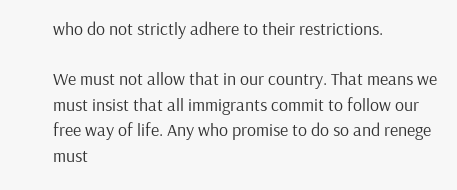who do not strictly adhere to their restrictions.

We must not allow that in our country. That means we must insist that all immigrants commit to follow our free way of life. Any who promise to do so and renege must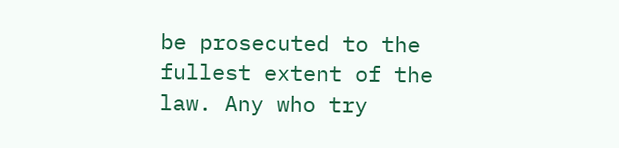be prosecuted to the fullest extent of the law. Any who try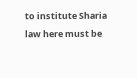to institute Sharia law here must be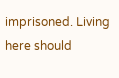imprisoned. Living here should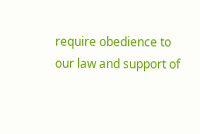require obedience to our law and support of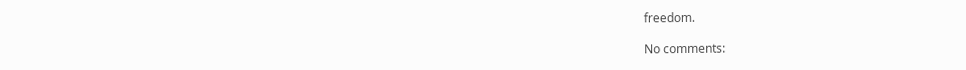freedom.

No comments: